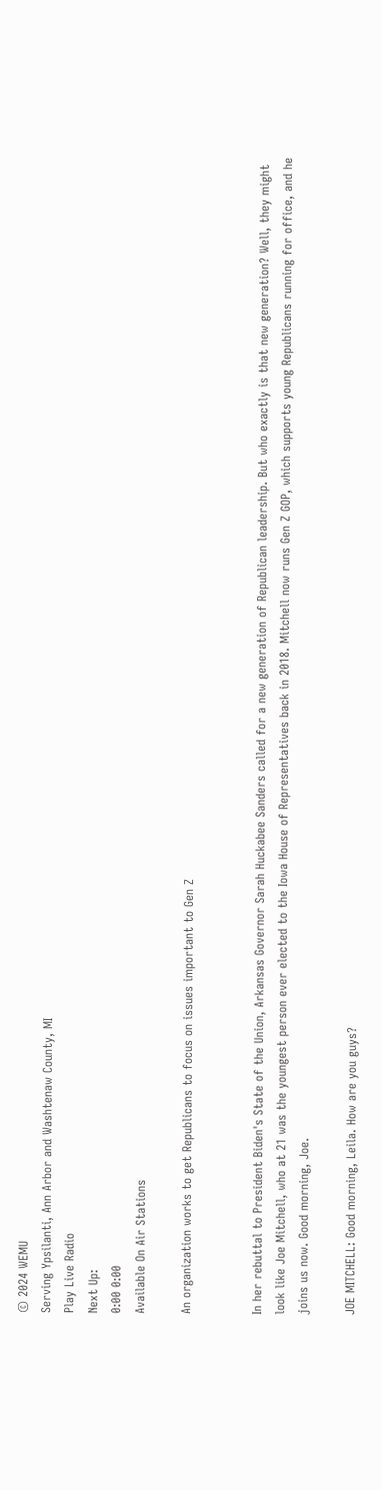© 2024 WEMU
Serving Ypsilanti, Ann Arbor and Washtenaw County, MI
Play Live Radio
Next Up:
0:00 0:00
Available On Air Stations

An organization works to get Republicans to focus on issues important to Gen Z


In her rebuttal to President Biden's State of the Union, Arkansas Governor Sarah Huckabee Sanders called for a new generation of Republican leadership. But who exactly is that new generation? Well, they might look like Joe Mitchell, who at 21 was the youngest person ever elected to the Iowa House of Representatives back in 2018. Mitchell now runs Gen Z GOP, which supports young Republicans running for office, and he joins us now. Good morning, Joe.

JOE MITCHELL: Good morning, Leila. How are you guys?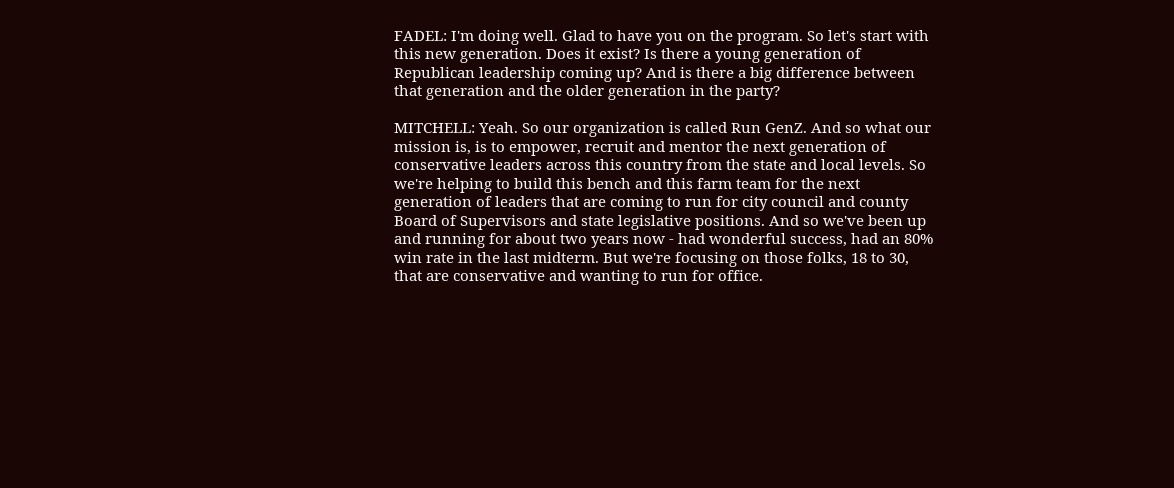FADEL: I'm doing well. Glad to have you on the program. So let's start with this new generation. Does it exist? Is there a young generation of Republican leadership coming up? And is there a big difference between that generation and the older generation in the party?

MITCHELL: Yeah. So our organization is called Run GenZ. And so what our mission is, is to empower, recruit and mentor the next generation of conservative leaders across this country from the state and local levels. So we're helping to build this bench and this farm team for the next generation of leaders that are coming to run for city council and county Board of Supervisors and state legislative positions. And so we've been up and running for about two years now - had wonderful success, had an 80% win rate in the last midterm. But we're focusing on those folks, 18 to 30, that are conservative and wanting to run for office.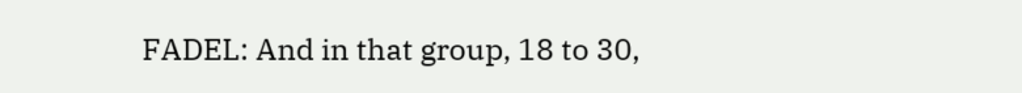FADEL: And in that group, 18 to 30,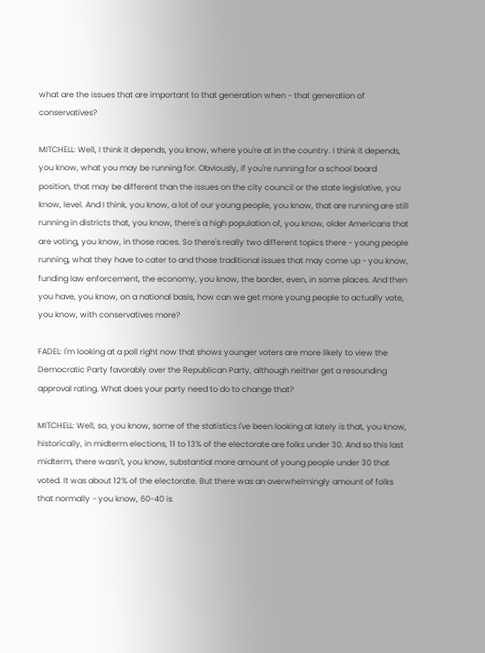what are the issues that are important to that generation when - that generation of conservatives?

MITCHELL: Well, I think it depends, you know, where you're at in the country. I think it depends, you know, what you may be running for. Obviously, if you're running for a school board position, that may be different than the issues on the city council or the state legislative, you know, level. And I think, you know, a lot of our young people, you know, that are running are still running in districts that, you know, there's a high population of, you know, older Americans that are voting, you know, in those races. So there's really two different topics there - young people running, what they have to cater to and those traditional issues that may come up - you know, funding law enforcement, the economy, you know, the border, even, in some places. And then you have, you know, on a national basis, how can we get more young people to actually vote, you know, with conservatives more?

FADEL: I'm looking at a poll right now that shows younger voters are more likely to view the Democratic Party favorably over the Republican Party, although neither get a resounding approval rating. What does your party need to do to change that?

MITCHELL: Well, so, you know, some of the statistics I've been looking at lately is that, you know, historically, in midterm elections, 11 to 13% of the electorate are folks under 30. And so this last midterm, there wasn't, you know, substantial more amount of young people under 30 that voted. It was about 12% of the electorate. But there was an overwhelmingly amount of folks that normally - you know, 60-40 is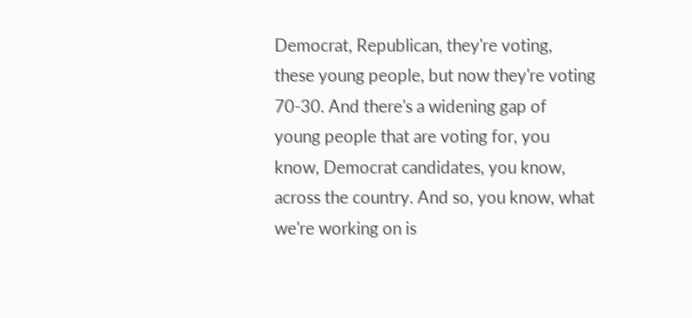Democrat, Republican, they're voting, these young people, but now they're voting 70-30. And there's a widening gap of young people that are voting for, you know, Democrat candidates, you know, across the country. And so, you know, what we're working on is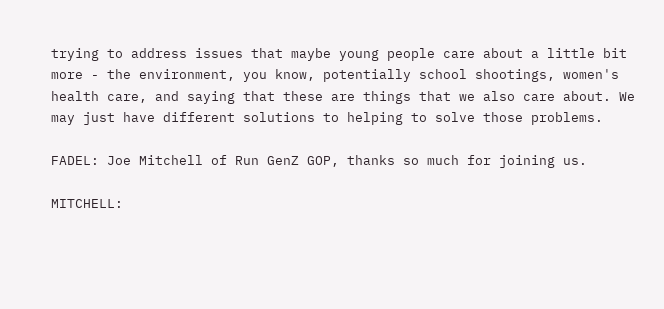trying to address issues that maybe young people care about a little bit more - the environment, you know, potentially school shootings, women's health care, and saying that these are things that we also care about. We may just have different solutions to helping to solve those problems.

FADEL: Joe Mitchell of Run GenZ GOP, thanks so much for joining us.

MITCHELL: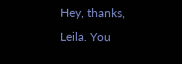Hey, thanks, Leila. You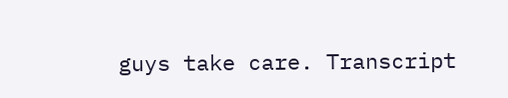guys take care. Transcript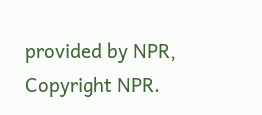provided by NPR, Copyright NPR.